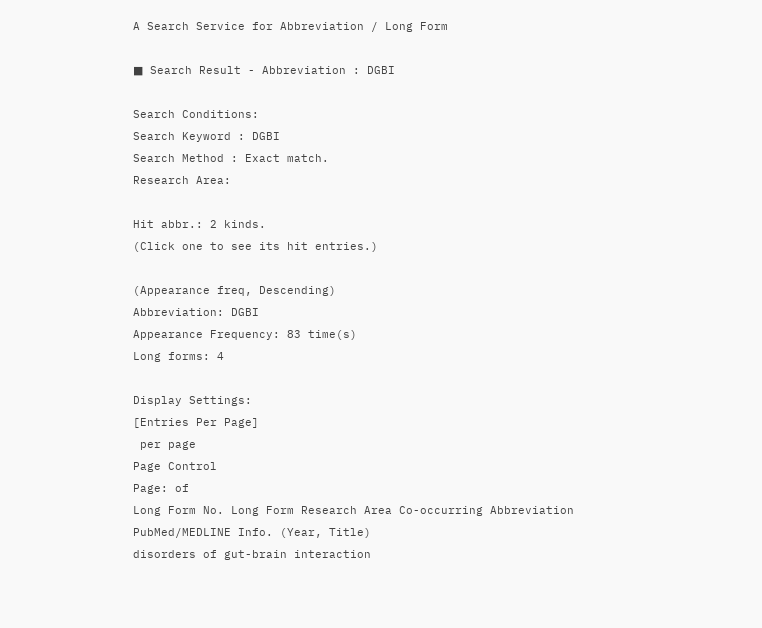A Search Service for Abbreviation / Long Form

■ Search Result - Abbreviation : DGBI

Search Conditions:
Search Keyword : DGBI
Search Method : Exact match.
Research Area:

Hit abbr.: 2 kinds.
(Click one to see its hit entries.)

(Appearance freq, Descending)
Abbreviation: DGBI
Appearance Frequency: 83 time(s)
Long forms: 4

Display Settings:
[Entries Per Page]
 per page
Page Control
Page: of
Long Form No. Long Form Research Area Co-occurring Abbreviation PubMed/MEDLINE Info. (Year, Title)
disorders of gut-brain interaction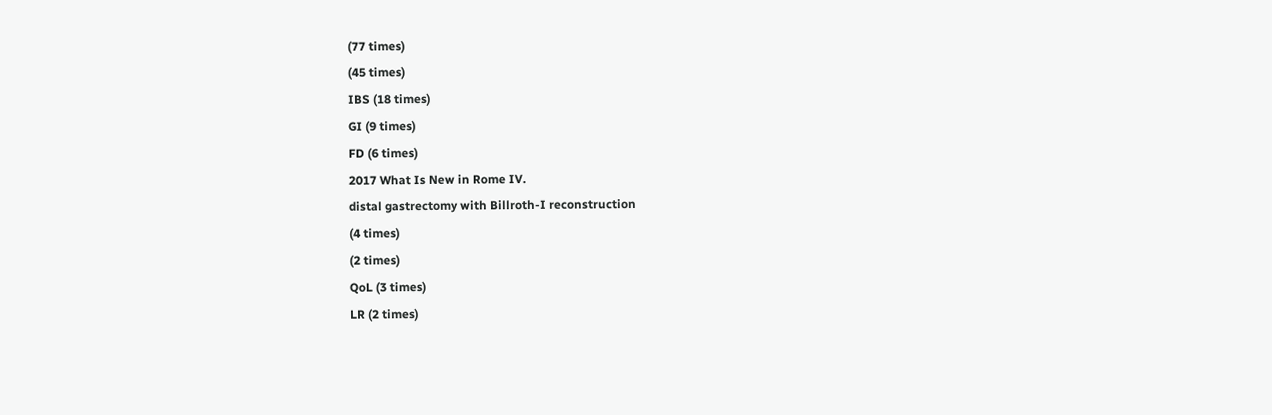(77 times)
(45 times)
IBS (18 times)
GI (9 times)
FD (6 times)
2017 What Is New in Rome IV.
distal gastrectomy with Billroth-I reconstruction
(4 times)
(2 times)
QoL (3 times)
LR (2 times)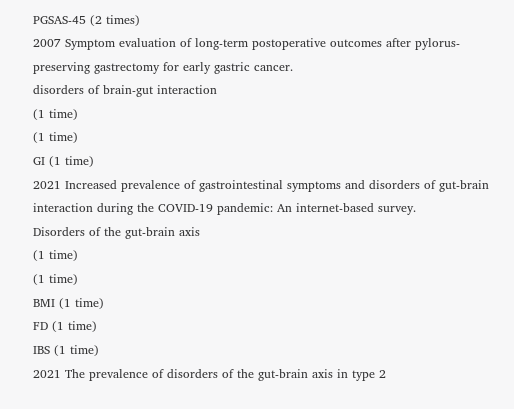PGSAS-45 (2 times)
2007 Symptom evaluation of long-term postoperative outcomes after pylorus-preserving gastrectomy for early gastric cancer.
disorders of brain-gut interaction
(1 time)
(1 time)
GI (1 time)
2021 Increased prevalence of gastrointestinal symptoms and disorders of gut-brain interaction during the COVID-19 pandemic: An internet-based survey.
Disorders of the gut-brain axis
(1 time)
(1 time)
BMI (1 time)
FD (1 time)
IBS (1 time)
2021 The prevalence of disorders of the gut-brain axis in type 2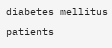diabetes mellitus patients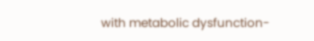with metabolic dysfunction-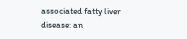associated fatty liver disease: an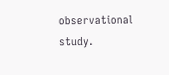observational study.